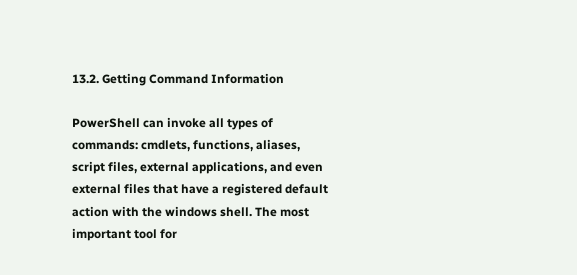13.2. Getting Command Information

PowerShell can invoke all types of commands: cmdlets, functions, aliases, script files, external applications, and even external files that have a registered default action with the windows shell. The most important tool for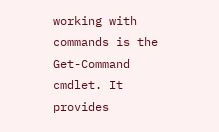working with commands is the Get-Command cmdlet. It provides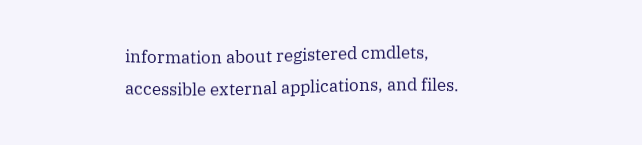information about registered cmdlets, accessible external applications, and files.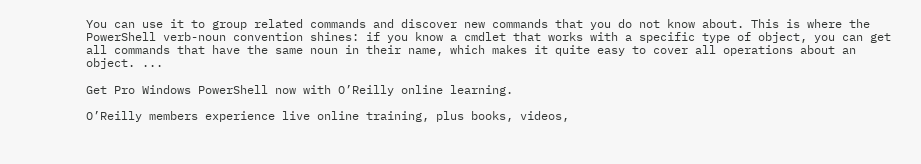You can use it to group related commands and discover new commands that you do not know about. This is where the PowerShell verb-noun convention shines: if you know a cmdlet that works with a specific type of object, you can get all commands that have the same noun in their name, which makes it quite easy to cover all operations about an object. ...

Get Pro Windows PowerShell now with O’Reilly online learning.

O’Reilly members experience live online training, plus books, videos,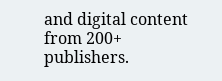and digital content from 200+ publishers.